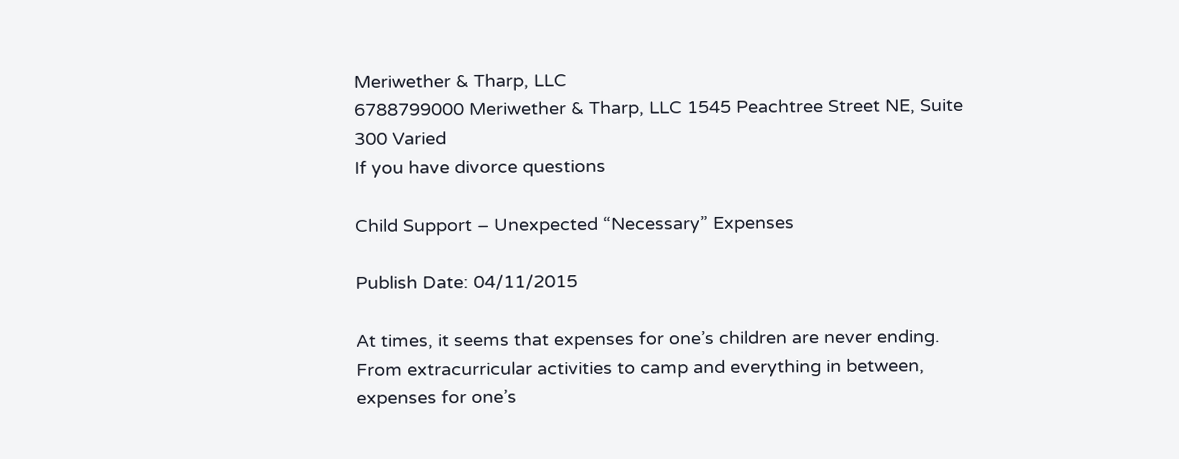Meriwether & Tharp, LLC
6788799000 Meriwether & Tharp, LLC 1545 Peachtree Street NE, Suite 300 Varied
If you have divorce questions

Child Support – Unexpected “Necessary” Expenses

Publish Date: 04/11/2015

At times, it seems that expenses for one’s children are never ending. From extracurricular activities to camp and everything in between, expenses for one’s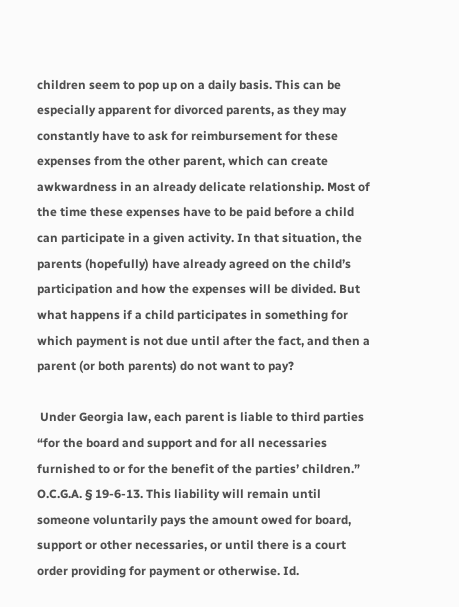children seem to pop up on a daily basis. This can be especially apparent for divorced parents, as they may constantly have to ask for reimbursement for these expenses from the other parent, which can create awkwardness in an already delicate relationship. Most of the time these expenses have to be paid before a child can participate in a given activity. In that situation, the parents (hopefully) have already agreed on the child’s participation and how the expenses will be divided. But what happens if a child participates in something for which payment is not due until after the fact, and then a parent (or both parents) do not want to pay?

 Under Georgia law, each parent is liable to third parties “for the board and support and for all necessaries furnished to or for the benefit of the parties’ children.” O.C.G.A. § 19-6-13. This liability will remain until someone voluntarily pays the amount owed for board, support or other necessaries, or until there is a court order providing for payment or otherwise. Id.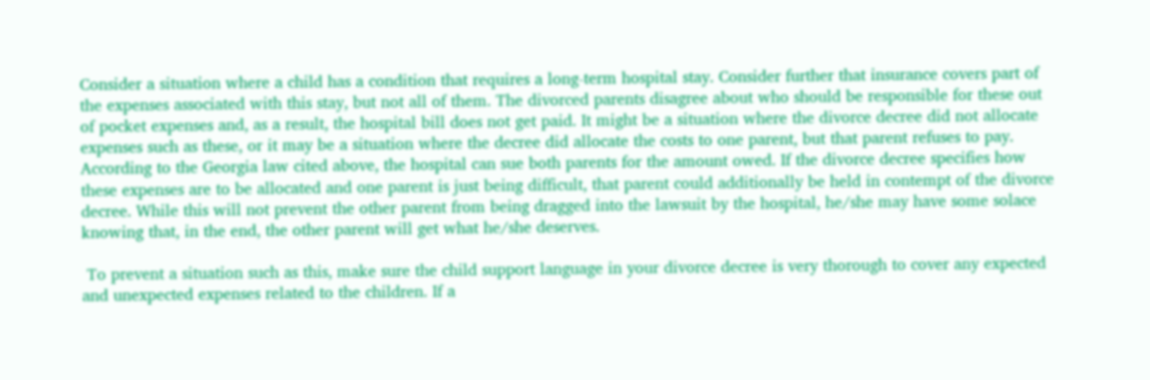Consider a situation where a child has a condition that requires a long-term hospital stay. Consider further that insurance covers part of the expenses associated with this stay, but not all of them. The divorced parents disagree about who should be responsible for these out of pocket expenses and, as a result, the hospital bill does not get paid. It might be a situation where the divorce decree did not allocate expenses such as these, or it may be a situation where the decree did allocate the costs to one parent, but that parent refuses to pay. According to the Georgia law cited above, the hospital can sue both parents for the amount owed. If the divorce decree specifies how these expenses are to be allocated and one parent is just being difficult, that parent could additionally be held in contempt of the divorce decree. While this will not prevent the other parent from being dragged into the lawsuit by the hospital, he/she may have some solace knowing that, in the end, the other parent will get what he/she deserves.

 To prevent a situation such as this, make sure the child support language in your divorce decree is very thorough to cover any expected and unexpected expenses related to the children. If a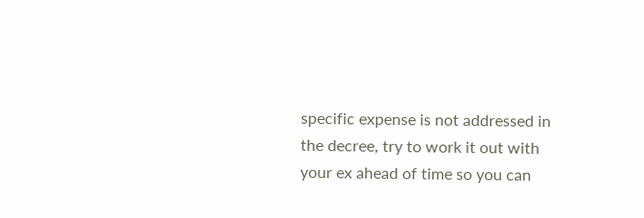specific expense is not addressed in the decree, try to work it out with your ex ahead of time so you can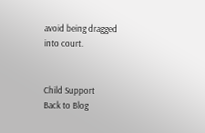avoid being dragged into court.


Child Support
Back to Blog